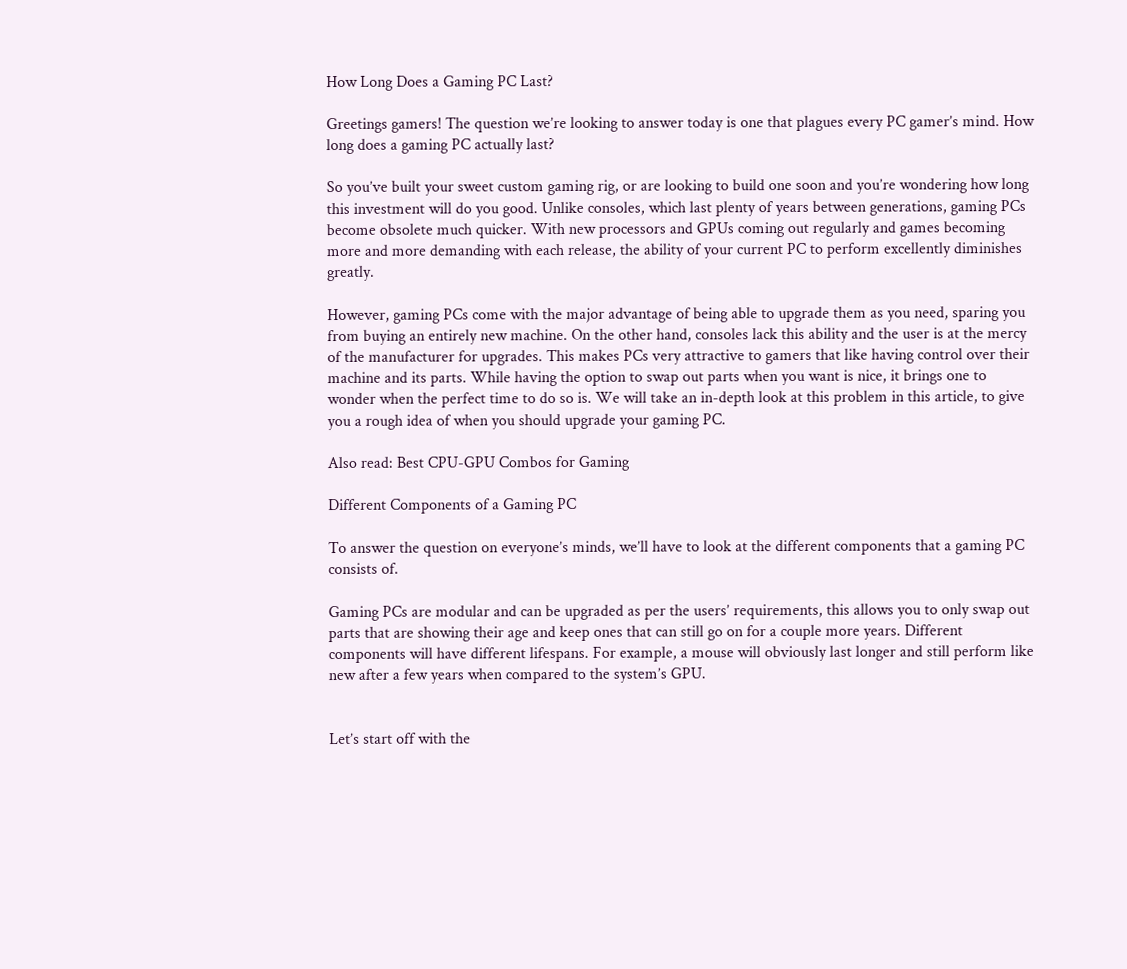How Long Does a Gaming PC Last?

Greetings gamers! The question we’re looking to answer today is one that plagues every PC gamer’s mind. How long does a gaming PC actually last?

So you’ve built your sweet custom gaming rig, or are looking to build one soon and you’re wondering how long this investment will do you good. Unlike consoles, which last plenty of years between generations, gaming PCs become obsolete much quicker. With new processors and GPUs coming out regularly and games becoming more and more demanding with each release, the ability of your current PC to perform excellently diminishes greatly.

However, gaming PCs come with the major advantage of being able to upgrade them as you need, sparing you from buying an entirely new machine. On the other hand, consoles lack this ability and the user is at the mercy of the manufacturer for upgrades. This makes PCs very attractive to gamers that like having control over their machine and its parts. While having the option to swap out parts when you want is nice, it brings one to wonder when the perfect time to do so is. We will take an in-depth look at this problem in this article, to give you a rough idea of when you should upgrade your gaming PC.

Also read: Best CPU-GPU Combos for Gaming

Different Components of a Gaming PC

To answer the question on everyone’s minds, we’ll have to look at the different components that a gaming PC consists of.

Gaming PCs are modular and can be upgraded as per the users’ requirements, this allows you to only swap out parts that are showing their age and keep ones that can still go on for a couple more years. Different components will have different lifespans. For example, a mouse will obviously last longer and still perform like new after a few years when compared to the system’s GPU.


Let’s start off with the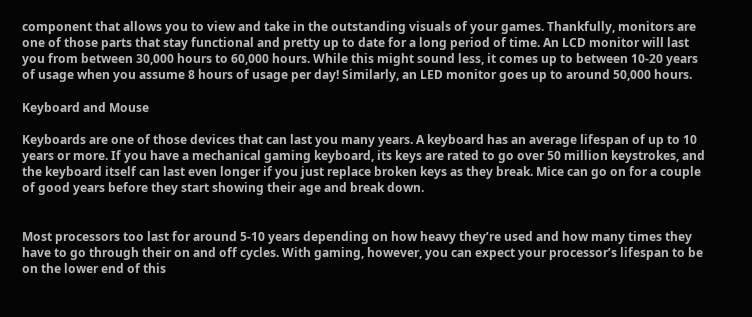component that allows you to view and take in the outstanding visuals of your games. Thankfully, monitors are one of those parts that stay functional and pretty up to date for a long period of time. An LCD monitor will last you from between 30,000 hours to 60,000 hours. While this might sound less, it comes up to between 10-20 years of usage when you assume 8 hours of usage per day! Similarly, an LED monitor goes up to around 50,000 hours.

Keyboard and Mouse

Keyboards are one of those devices that can last you many years. A keyboard has an average lifespan of up to 10 years or more. If you have a mechanical gaming keyboard, its keys are rated to go over 50 million keystrokes, and the keyboard itself can last even longer if you just replace broken keys as they break. Mice can go on for a couple of good years before they start showing their age and break down.


Most processors too last for around 5-10 years depending on how heavy they’re used and how many times they have to go through their on and off cycles. With gaming, however, you can expect your processor’s lifespan to be on the lower end of this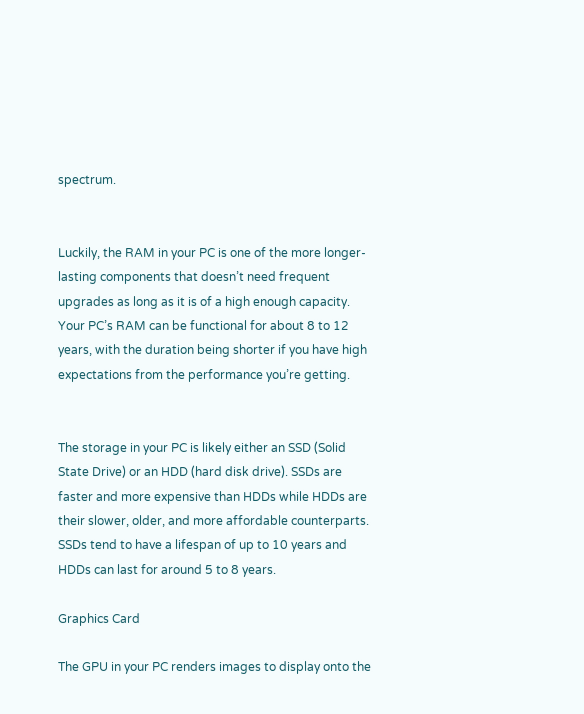spectrum.


Luckily, the RAM in your PC is one of the more longer-lasting components that doesn’t need frequent upgrades as long as it is of a high enough capacity. Your PC’s RAM can be functional for about 8 to 12 years, with the duration being shorter if you have high expectations from the performance you’re getting.


The storage in your PC is likely either an SSD (Solid State Drive) or an HDD (hard disk drive). SSDs are faster and more expensive than HDDs while HDDs are their slower, older, and more affordable counterparts. SSDs tend to have a lifespan of up to 10 years and HDDs can last for around 5 to 8 years.

Graphics Card

The GPU in your PC renders images to display onto the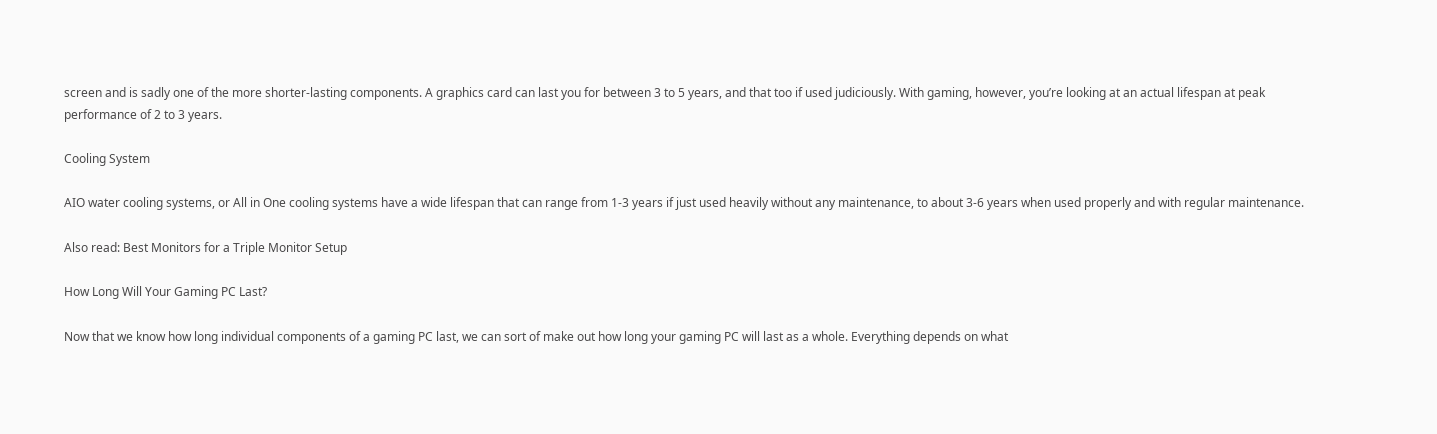screen and is sadly one of the more shorter-lasting components. A graphics card can last you for between 3 to 5 years, and that too if used judiciously. With gaming, however, you’re looking at an actual lifespan at peak performance of 2 to 3 years.

Cooling System

AIO water cooling systems, or All in One cooling systems have a wide lifespan that can range from 1-3 years if just used heavily without any maintenance, to about 3-6 years when used properly and with regular maintenance.

Also read: Best Monitors for a Triple Monitor Setup

How Long Will Your Gaming PC Last?

Now that we know how long individual components of a gaming PC last, we can sort of make out how long your gaming PC will last as a whole. Everything depends on what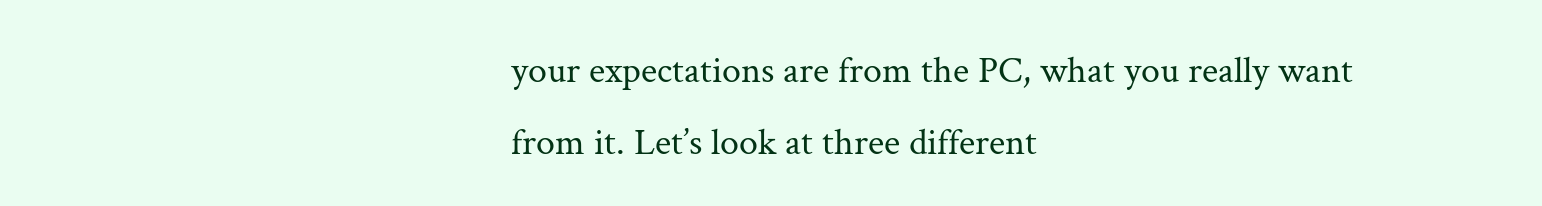your expectations are from the PC, what you really want from it. Let’s look at three different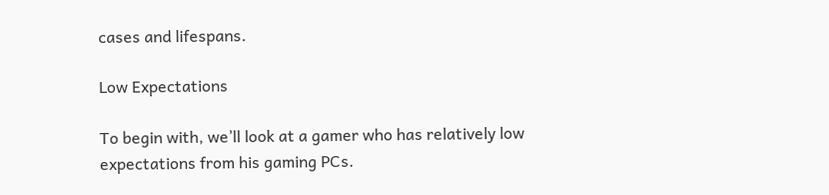cases and lifespans.

Low Expectations

To begin with, we’ll look at a gamer who has relatively low expectations from his gaming PCs.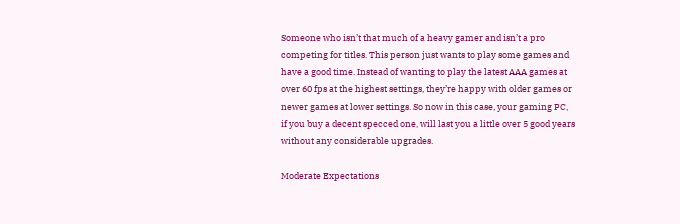Someone who isn’t that much of a heavy gamer and isn’t a pro competing for titles. This person just wants to play some games and have a good time. Instead of wanting to play the latest AAA games at over 60 fps at the highest settings, they’re happy with older games or newer games at lower settings. So now in this case, your gaming PC, if you buy a decent specced one, will last you a little over 5 good years without any considerable upgrades.

Moderate Expectations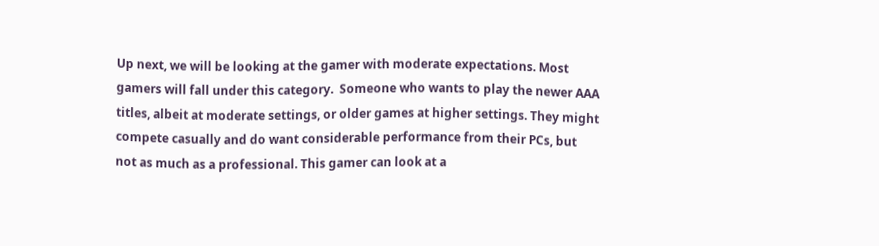Up next, we will be looking at the gamer with moderate expectations. Most gamers will fall under this category.  Someone who wants to play the newer AAA titles, albeit at moderate settings, or older games at higher settings. They might compete casually and do want considerable performance from their PCs, but not as much as a professional. This gamer can look at a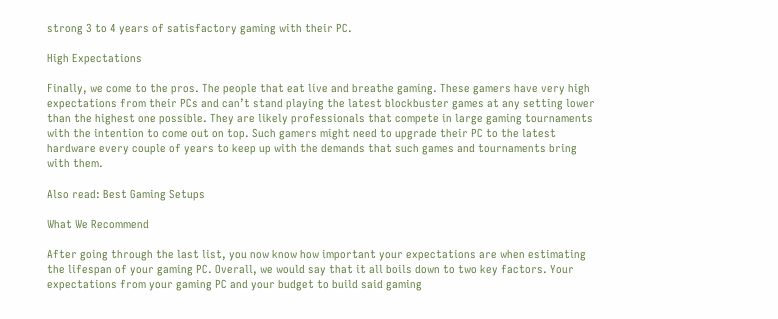strong 3 to 4 years of satisfactory gaming with their PC.

High Expectations

Finally, we come to the pros. The people that eat live and breathe gaming. These gamers have very high expectations from their PCs and can’t stand playing the latest blockbuster games at any setting lower than the highest one possible. They are likely professionals that compete in large gaming tournaments with the intention to come out on top. Such gamers might need to upgrade their PC to the latest hardware every couple of years to keep up with the demands that such games and tournaments bring with them.

Also read: Best Gaming Setups

What We Recommend

After going through the last list, you now know how important your expectations are when estimating the lifespan of your gaming PC. Overall, we would say that it all boils down to two key factors. Your expectations from your gaming PC and your budget to build said gaming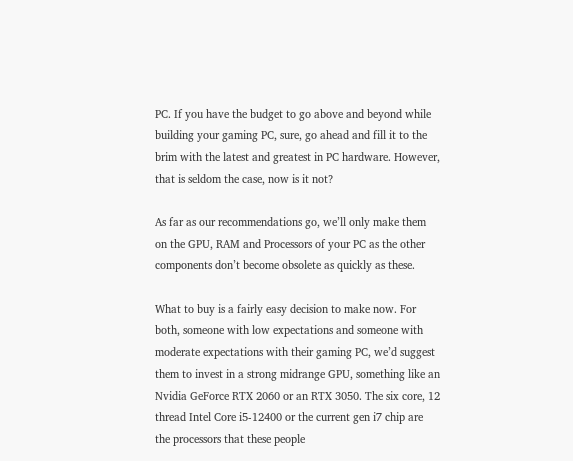PC. If you have the budget to go above and beyond while building your gaming PC, sure, go ahead and fill it to the brim with the latest and greatest in PC hardware. However, that is seldom the case, now is it not?

As far as our recommendations go, we’ll only make them on the GPU, RAM and Processors of your PC as the other components don’t become obsolete as quickly as these.

What to buy is a fairly easy decision to make now. For both, someone with low expectations and someone with moderate expectations with their gaming PC, we’d suggest them to invest in a strong midrange GPU, something like an Nvidia GeForce RTX 2060 or an RTX 3050. The six core, 12 thread Intel Core i5-12400 or the current gen i7 chip are the processors that these people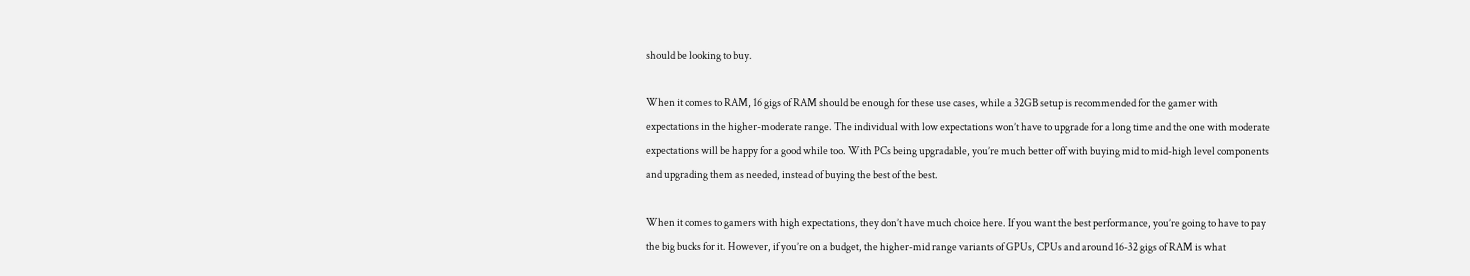should be looking to buy.

When it comes to RAM, 16 gigs of RAM should be enough for these use cases, while a 32GB setup is recommended for the gamer with expectations in the higher-moderate range. The individual with low expectations won’t have to upgrade for a long time and the one with moderate expectations will be happy for a good while too. With PCs being upgradable, you’re much better off with buying mid to mid-high level components and upgrading them as needed, instead of buying the best of the best.

When it comes to gamers with high expectations, they don’t have much choice here. If you want the best performance, you’re going to have to pay the big bucks for it. However, if you’re on a budget, the higher-mid range variants of GPUs, CPUs and around 16-32 gigs of RAM is what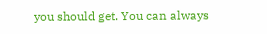you should get. You can always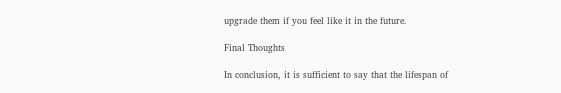upgrade them if you feel like it in the future.

Final Thoughts

In conclusion, it is sufficient to say that the lifespan of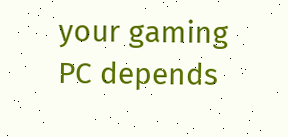your gaming PC depends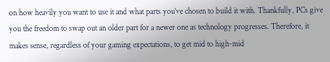on how heavily you want to use it and what parts you’ve chosen to build it with. Thankfully, PCs give you the freedom to swap out an older part for a newer one as technology progresses. Therefore, it makes sense, regardless of your gaming expectations, to get mid to high-mid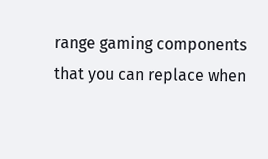range gaming components that you can replace when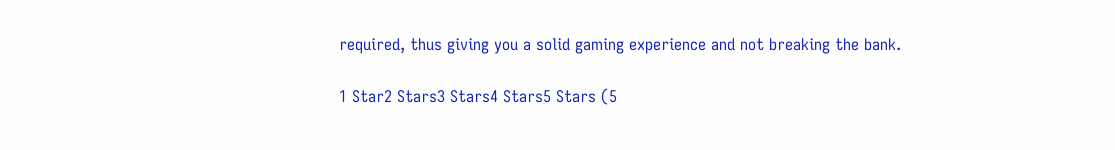required, thus giving you a solid gaming experience and not breaking the bank.

1 Star2 Stars3 Stars4 Stars5 Stars (5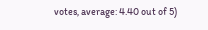votes, average: 4.40 out of 5)